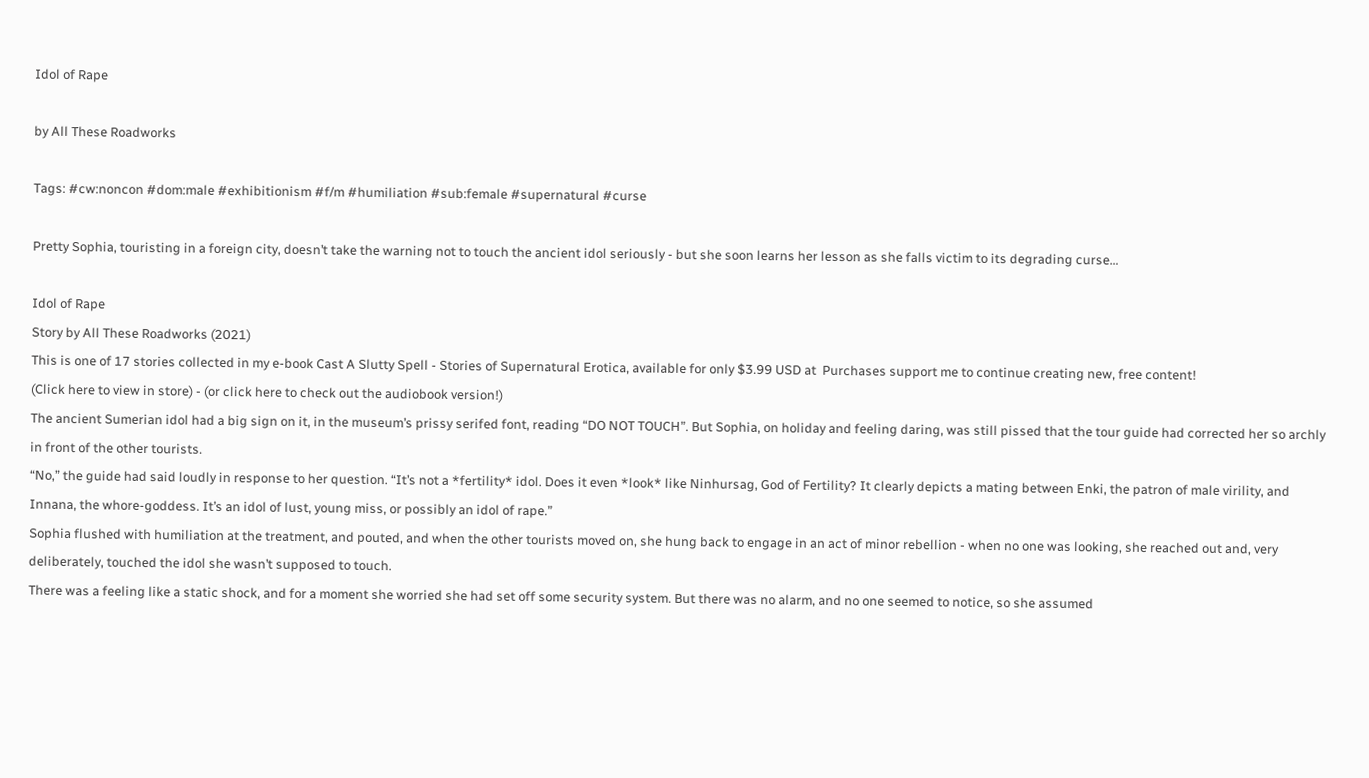Idol of Rape

by All These Roadworks

Tags: #cw:noncon #dom:male #exhibitionism #f/m #humiliation #sub:female #supernatural #curse

Pretty Sophia, touristing in a foreign city, doesn’t take the warning not to touch the ancient idol seriously - but she soon learns her lesson as she falls victim to its degrading curse…

Idol of Rape
Story by All These Roadworks (2021)
This is one of 17 stories collected in my e-book Cast A Slutty Spell - Stories of Supernatural Erotica, available for only $3.99 USD at  Purchases support me to continue creating new, free content!
(Click here to view in store) - (or click here to check out the audiobook version!)
The ancient Sumerian idol had a big sign on it, in the museum’s prissy serifed font, reading “DO NOT TOUCH”. But Sophia, on holiday and feeling daring, was still pissed that the tour guide had corrected her so archly in front of the other tourists.
“No,” the guide had said loudly in response to her question. “It’s not a *fertility* idol. Does it even *look* like Ninhursag, God of Fertility? It clearly depicts a mating between Enki, the patron of male virility, and Innana, the whore-goddess. It’s an idol of lust, young miss, or possibly an idol of rape.”
Sophia flushed with humiliation at the treatment, and pouted, and when the other tourists moved on, she hung back to engage in an act of minor rebellion - when no one was looking, she reached out and, very deliberately, touched the idol she wasn’t supposed to touch.
There was a feeling like a static shock, and for a moment she worried she had set off some security system. But there was no alarm, and no one seemed to notice, so she assumed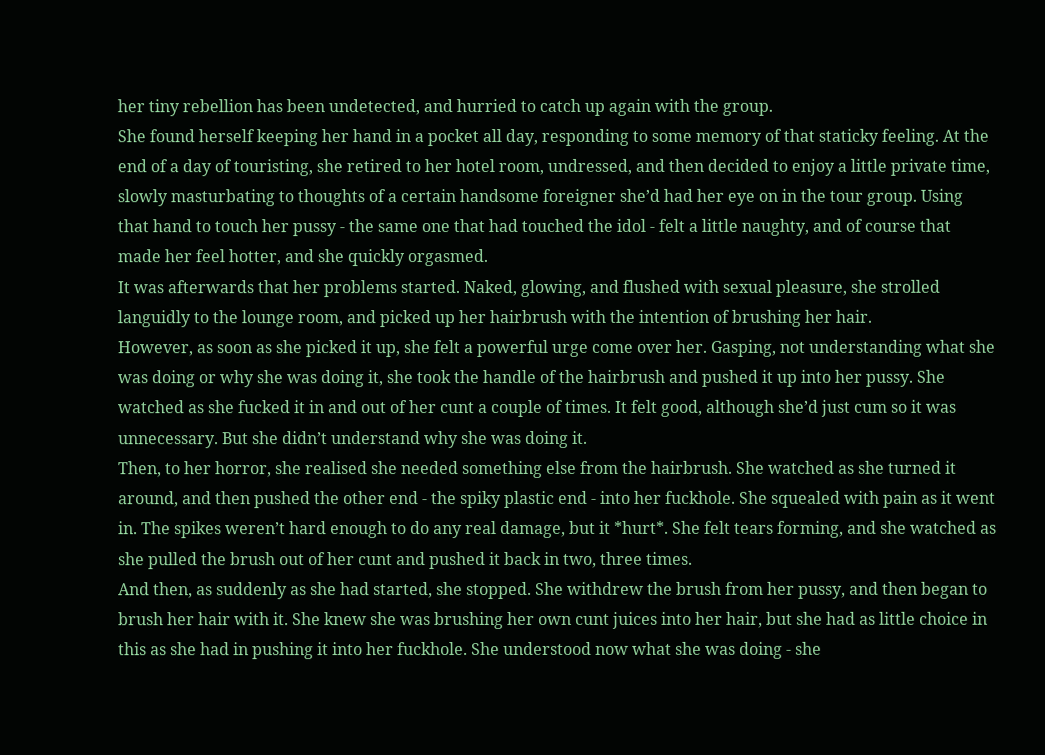her tiny rebellion has been undetected, and hurried to catch up again with the group.
She found herself keeping her hand in a pocket all day, responding to some memory of that staticky feeling. At the end of a day of touristing, she retired to her hotel room, undressed, and then decided to enjoy a little private time, slowly masturbating to thoughts of a certain handsome foreigner she’d had her eye on in the tour group. Using that hand to touch her pussy - the same one that had touched the idol - felt a little naughty, and of course that made her feel hotter, and she quickly orgasmed.
It was afterwards that her problems started. Naked, glowing, and flushed with sexual pleasure, she strolled languidly to the lounge room, and picked up her hairbrush with the intention of brushing her hair.
However, as soon as she picked it up, she felt a powerful urge come over her. Gasping, not understanding what she was doing or why she was doing it, she took the handle of the hairbrush and pushed it up into her pussy. She watched as she fucked it in and out of her cunt a couple of times. It felt good, although she’d just cum so it was unnecessary. But she didn’t understand why she was doing it.
Then, to her horror, she realised she needed something else from the hairbrush. She watched as she turned it around, and then pushed the other end - the spiky plastic end - into her fuckhole. She squealed with pain as it went in. The spikes weren’t hard enough to do any real damage, but it *hurt*. She felt tears forming, and she watched as she pulled the brush out of her cunt and pushed it back in two, three times.
And then, as suddenly as she had started, she stopped. She withdrew the brush from her pussy, and then began to brush her hair with it. She knew she was brushing her own cunt juices into her hair, but she had as little choice in this as she had in pushing it into her fuckhole. She understood now what she was doing - she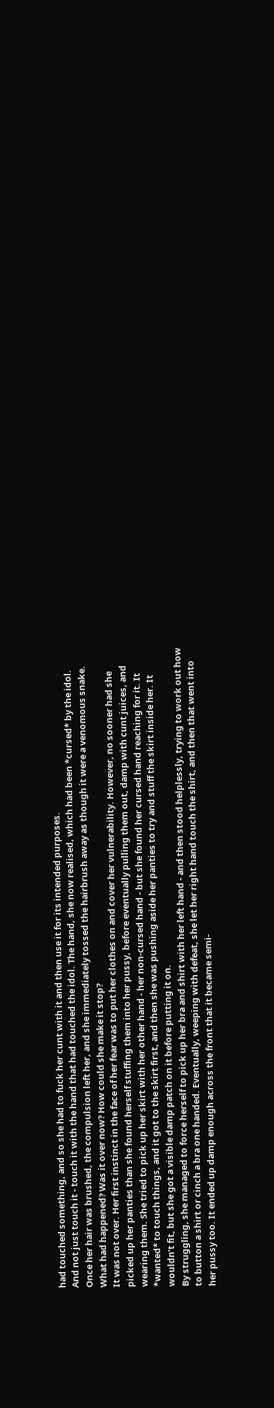had touched something, and so she had to fuck her cunt with it and then use it for its intended purposes.
And not just touch it - touch it with the hand that had touched the idol. The hand, she now realised, which had been *cursed* by the idol.
Once her hair was brushed, the compulsion left her, and she immediately tossed the hairbrush away as though it were a venomous snake. What had happened? Was it over now? How could she make it stop?
It was not over. Her first instinct in the face of her fear was to put her clothes on and cover her vulnerability. However, no sooner had she picked up her panties than she found herself stuffing them into her pussy, before eventually pulling them out, damp with cunt juices, and wearing them. She tried to pick up her skirt with her other hand - her non-cursed hand - but she found her cursed hand reaching for it. It *wanted* to touch things, and it got to the skirt first, and then she was pushing aside her panties to try and stuff the skirt inside her. It wouldn’t fit, but she got a visible damp patch on it before putting it on.
By struggling, she managed to force herself to pick up her bra and shirt with her left hand - and then stood helplessly, trying to work out how to button a shirt or cinch a bra one handed. Eventually, weeping with defeat, she let her right hand touch the shirt, and then that went into her pussy too. It ended up damp enough across the front that it became semi-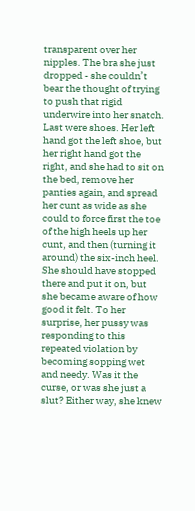transparent over her nipples. The bra she just dropped - she couldn’t bear the thought of trying to push that rigid underwire into her snatch.
Last were shoes. Her left hand got the left shoe, but her right hand got the right, and she had to sit on the bed, remove her panties again, and spread her cunt as wide as she could to force first the toe of the high heels up her cunt, and then (turning it around) the six-inch heel.
She should have stopped there and put it on, but she became aware of how good it felt. To her surprise, her pussy was responding to this repeated violation by becoming sopping wet and needy. Was it the curse, or was she just a slut? Either way, she knew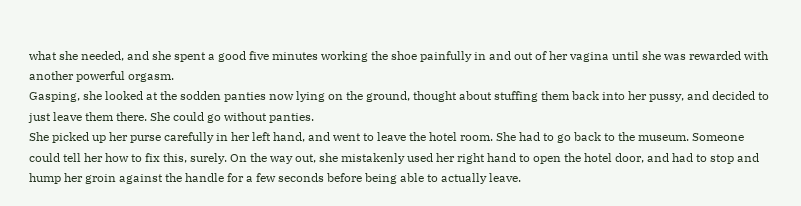what she needed, and she spent a good five minutes working the shoe painfully in and out of her vagina until she was rewarded with another powerful orgasm.
Gasping, she looked at the sodden panties now lying on the ground, thought about stuffing them back into her pussy, and decided to just leave them there. She could go without panties.
She picked up her purse carefully in her left hand, and went to leave the hotel room. She had to go back to the museum. Someone could tell her how to fix this, surely. On the way out, she mistakenly used her right hand to open the hotel door, and had to stop and hump her groin against the handle for a few seconds before being able to actually leave.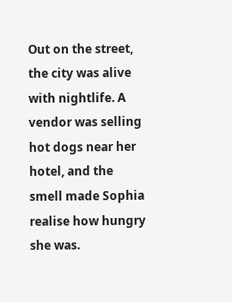Out on the street, the city was alive with nightlife. A vendor was selling hot dogs near her hotel, and the smell made Sophia realise how hungry she was.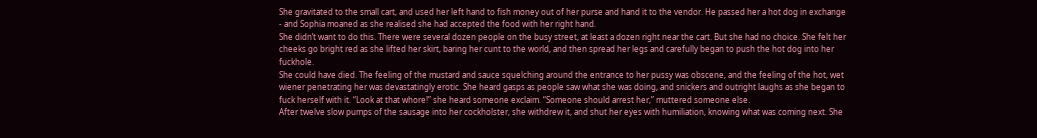She gravitated to the small cart, and used her left hand to fish money out of her purse and hand it to the vendor. He passed her a hot dog in exchange - and Sophia moaned as she realised she had accepted the food with her right hand.
She didn’t want to do this. There were several dozen people on the busy street, at least a dozen right near the cart. But she had no choice. She felt her cheeks go bright red as she lifted her skirt, baring her cunt to the world, and then spread her legs and carefully began to push the hot dog into her fuckhole.
She could have died. The feeling of the mustard and sauce squelching around the entrance to her pussy was obscene, and the feeling of the hot, wet wiener penetrating her was devastatingly erotic. She heard gasps as people saw what she was doing, and snickers and outright laughs as she began to fuck herself with it. “Look at that whore!” she heard someone exclaim. “Someone should arrest her,” muttered someone else.
After twelve slow pumps of the sausage into her cockholster, she withdrew it, and shut her eyes with humiliation, knowing what was coming next. She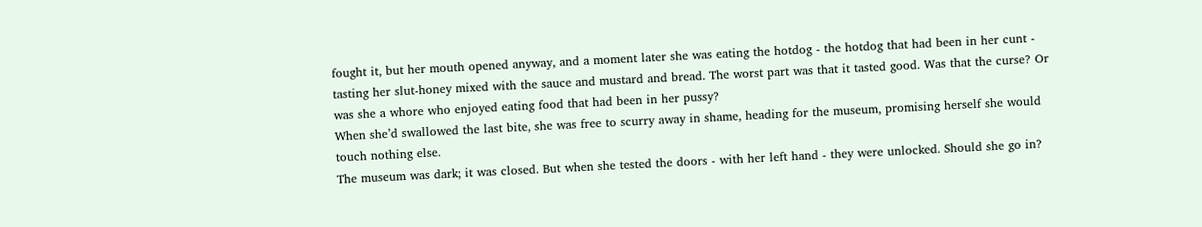fought it, but her mouth opened anyway, and a moment later she was eating the hotdog - the hotdog that had been in her cunt - tasting her slut-honey mixed with the sauce and mustard and bread. The worst part was that it tasted good. Was that the curse? Or was she a whore who enjoyed eating food that had been in her pussy?
When she’d swallowed the last bite, she was free to scurry away in shame, heading for the museum, promising herself she would touch nothing else.
The museum was dark; it was closed. But when she tested the doors - with her left hand - they were unlocked. Should she go in?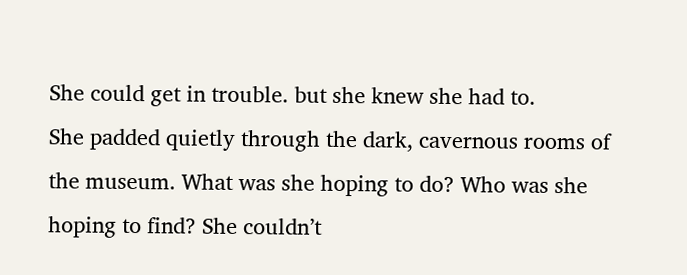She could get in trouble. but she knew she had to.
She padded quietly through the dark, cavernous rooms of the museum. What was she hoping to do? Who was she hoping to find? She couldn’t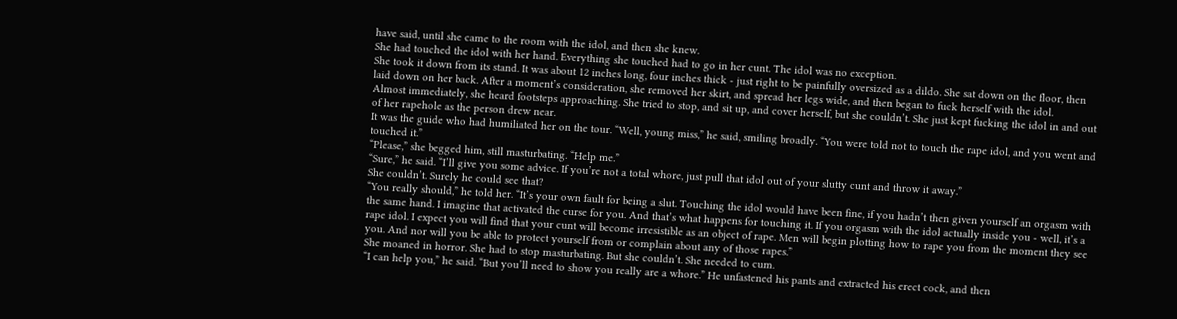have said, until she came to the room with the idol, and then she knew.
She had touched the idol with her hand. Everything she touched had to go in her cunt. The idol was no exception.
She took it down from its stand. It was about 12 inches long, four inches thick - just right to be painfully oversized as a dildo. She sat down on the floor, then laid down on her back. After a moment’s consideration, she removed her skirt, and spread her legs wide, and then began to fuck herself with the idol.
Almost immediately, she heard footsteps approaching. She tried to stop, and sit up, and cover herself, but she couldn’t. She just kept fucking the idol in and out of her rapehole as the person drew near.
It was the guide who had humiliated her on the tour. “Well, young miss,” he said, smiling broadly. “You were told not to touch the rape idol, and you went and touched it.”
“Please,” she begged him, still masturbating. “Help me.”
“Sure,” he said. “I’ll give you some advice. If you’re not a total whore, just pull that idol out of your slutty cunt and throw it away.”
She couldn’t. Surely he could see that?
“You really should,” he told her. “It’s your own fault for being a slut. Touching the idol would have been fine, if you hadn’t then given yourself an orgasm with the same hand. I imagine that activated the curse for you. And that’s what happens for touching it. If you orgasm with the idol actually inside you - well, it’s a rape idol. I expect you will find that your cunt will become irresistible as an object of rape. Men will begin plotting how to rape you from the moment they see you. And nor will you be able to protect yourself from or complain about any of those rapes.”
She moaned in horror. She had to stop masturbating. But she couldn’t. She needed to cum.
“I can help you,” he said. “But you’ll need to show you really are a whore.” He unfastened his pants and extracted his erect cock, and then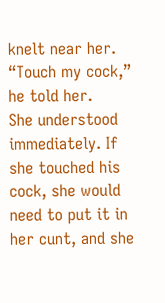knelt near her. “Touch my cock,” he told her.
She understood immediately. If she touched his cock, she would need to put it in her cunt, and she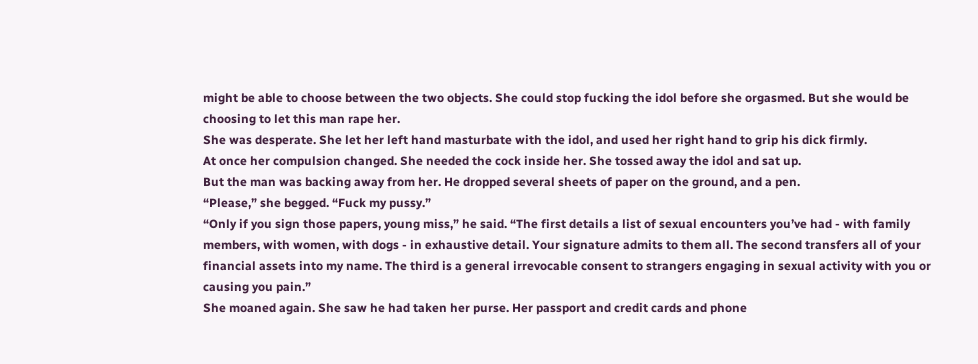might be able to choose between the two objects. She could stop fucking the idol before she orgasmed. But she would be choosing to let this man rape her.
She was desperate. She let her left hand masturbate with the idol, and used her right hand to grip his dick firmly.
At once her compulsion changed. She needed the cock inside her. She tossed away the idol and sat up.
But the man was backing away from her. He dropped several sheets of paper on the ground, and a pen.
“Please,” she begged. “Fuck my pussy.”
“Only if you sign those papers, young miss,” he said. “The first details a list of sexual encounters you’ve had - with family members, with women, with dogs - in exhaustive detail. Your signature admits to them all. The second transfers all of your financial assets into my name. The third is a general irrevocable consent to strangers engaging in sexual activity with you or causing you pain.”
She moaned again. She saw he had taken her purse. Her passport and credit cards and phone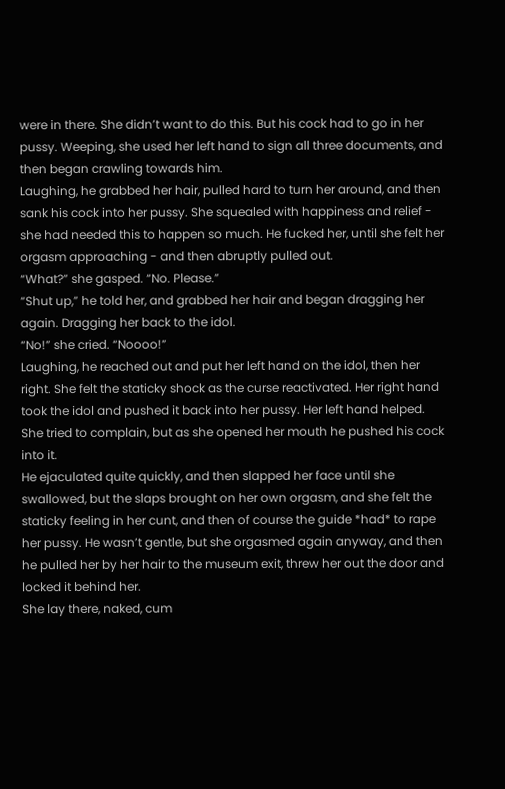were in there. She didn’t want to do this. But his cock had to go in her pussy. Weeping, she used her left hand to sign all three documents, and then began crawling towards him.
Laughing, he grabbed her hair, pulled hard to turn her around, and then sank his cock into her pussy. She squealed with happiness and relief - she had needed this to happen so much. He fucked her, until she felt her orgasm approaching - and then abruptly pulled out.
“What?” she gasped. “No. Please.”
“Shut up,” he told her, and grabbed her hair and began dragging her again. Dragging her back to the idol.
“No!” she cried. “Noooo!”
Laughing, he reached out and put her left hand on the idol, then her right. She felt the staticky shock as the curse reactivated. Her right hand took the idol and pushed it back into her pussy. Her left hand helped. She tried to complain, but as she opened her mouth he pushed his cock into it.
He ejaculated quite quickly, and then slapped her face until she swallowed, but the slaps brought on her own orgasm, and she felt the staticky feeling in her cunt, and then of course the guide *had* to rape her pussy. He wasn’t gentle, but she orgasmed again anyway, and then he pulled her by her hair to the museum exit, threw her out the door and locked it behind her.
She lay there, naked, cum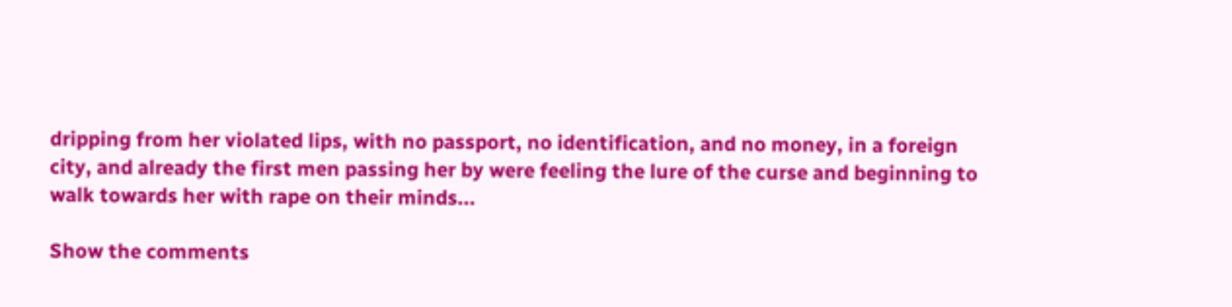dripping from her violated lips, with no passport, no identification, and no money, in a foreign city, and already the first men passing her by were feeling the lure of the curse and beginning to walk towards her with rape on their minds...

Show the comments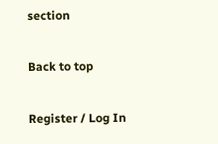section

Back to top

Register / Log In